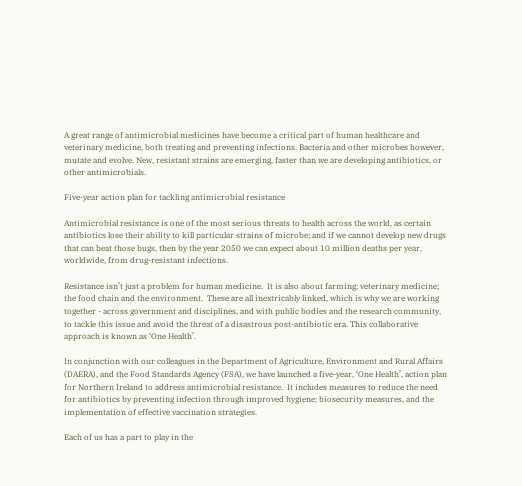A great range of antimicrobial medicines have become a critical part of human healthcare and veterinary medicine, both treating and preventing infections. Bacteria and other microbes however, mutate and evolve. New, resistant strains are emerging, faster than we are developing antibiotics, or other antimicrobials.

Five-year action plan for tackling antimicrobial resistance

Antimicrobial resistance is one of the most serious threats to health across the world, as certain antibiotics lose their ability to kill particular strains of microbe; and if we cannot develop new drugs that can beat those bugs, then by the year 2050 we can expect about 10 million deaths per year, worldwide, from drug-resistant infections.

Resistance isn’t just a problem for human medicine.  It is also about farming; veterinary medicine; the food chain and the environment.  These are all inextricably linked, which is why we are working together - across government and disciplines, and with public bodies and the research community, to tackle this issue and avoid the threat of a disastrous post-antibiotic era. This collaborative approach is known as ‘One Health’.

In conjunction with our colleagues in the Department of Agriculture, Environment and Rural Affairs (DAERA), and the Food Standards Agency (FSA), we have launched a five-year, ‘One Health’, action plan for Northern Ireland to address antimicrobial resistance.  It includes measures to reduce the need for antibiotics by preventing infection through improved hygiene; biosecurity measures, and the implementation of effective vaccination strategies.

Each of us has a part to play in the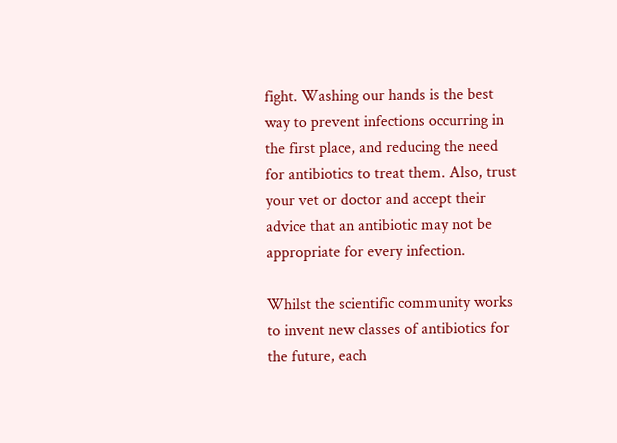fight. Washing our hands is the best way to prevent infections occurring in the first place, and reducing the need for antibiotics to treat them. Also, trust your vet or doctor and accept their advice that an antibiotic may not be appropriate for every infection.

Whilst the scientific community works to invent new classes of antibiotics for the future, each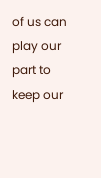of us can play our part to keep our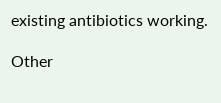existing antibiotics working.

Other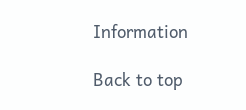Information

Back to top